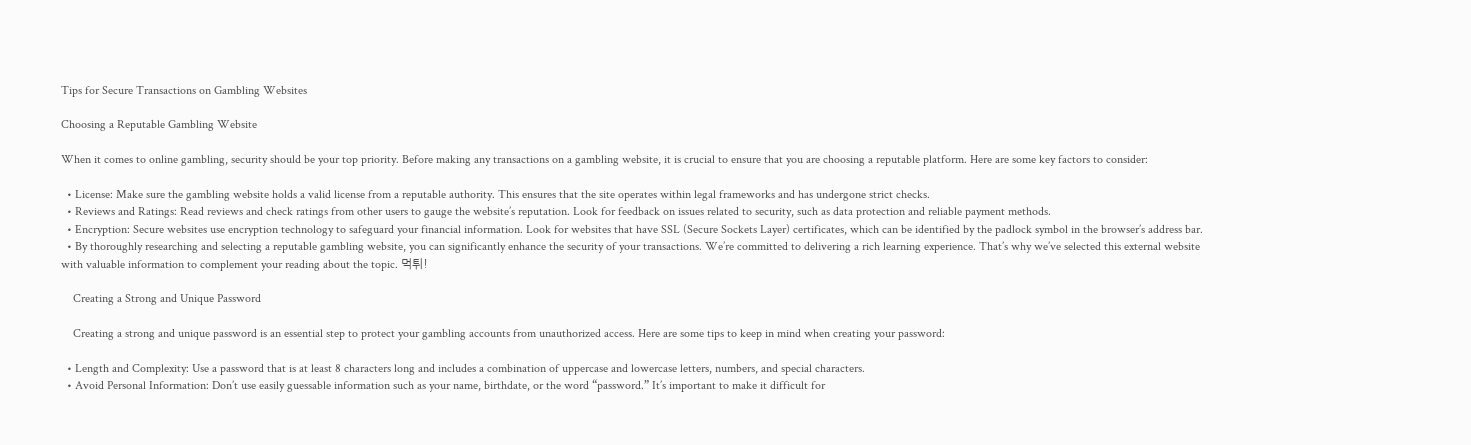Tips for Secure Transactions on Gambling Websites

Choosing a Reputable Gambling Website

When it comes to online gambling, security should be your top priority. Before making any transactions on a gambling website, it is crucial to ensure that you are choosing a reputable platform. Here are some key factors to consider:

  • License: Make sure the gambling website holds a valid license from a reputable authority. This ensures that the site operates within legal frameworks and has undergone strict checks.
  • Reviews and Ratings: Read reviews and check ratings from other users to gauge the website’s reputation. Look for feedback on issues related to security, such as data protection and reliable payment methods.
  • Encryption: Secure websites use encryption technology to safeguard your financial information. Look for websites that have SSL (Secure Sockets Layer) certificates, which can be identified by the padlock symbol in the browser’s address bar.
  • By thoroughly researching and selecting a reputable gambling website, you can significantly enhance the security of your transactions. We’re committed to delivering a rich learning experience. That’s why we’ve selected this external website with valuable information to complement your reading about the topic. 먹튀!

    Creating a Strong and Unique Password

    Creating a strong and unique password is an essential step to protect your gambling accounts from unauthorized access. Here are some tips to keep in mind when creating your password:

  • Length and Complexity: Use a password that is at least 8 characters long and includes a combination of uppercase and lowercase letters, numbers, and special characters.
  • Avoid Personal Information: Don’t use easily guessable information such as your name, birthdate, or the word “password.” It’s important to make it difficult for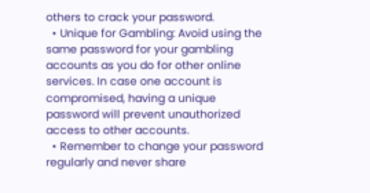others to crack your password.
  • Unique for Gambling: Avoid using the same password for your gambling accounts as you do for other online services. In case one account is compromised, having a unique password will prevent unauthorized access to other accounts.
  • Remember to change your password regularly and never share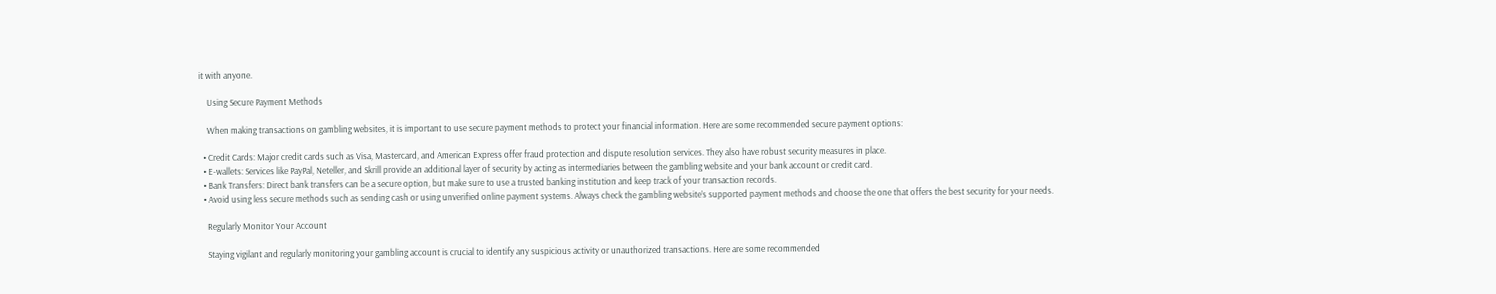it with anyone.

    Using Secure Payment Methods

    When making transactions on gambling websites, it is important to use secure payment methods to protect your financial information. Here are some recommended secure payment options:

  • Credit Cards: Major credit cards such as Visa, Mastercard, and American Express offer fraud protection and dispute resolution services. They also have robust security measures in place.
  • E-wallets: Services like PayPal, Neteller, and Skrill provide an additional layer of security by acting as intermediaries between the gambling website and your bank account or credit card.
  • Bank Transfers: Direct bank transfers can be a secure option, but make sure to use a trusted banking institution and keep track of your transaction records.
  • Avoid using less secure methods such as sending cash or using unverified online payment systems. Always check the gambling website’s supported payment methods and choose the one that offers the best security for your needs.

    Regularly Monitor Your Account

    Staying vigilant and regularly monitoring your gambling account is crucial to identify any suspicious activity or unauthorized transactions. Here are some recommended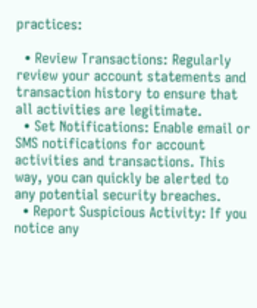practices:

  • Review Transactions: Regularly review your account statements and transaction history to ensure that all activities are legitimate.
  • Set Notifications: Enable email or SMS notifications for account activities and transactions. This way, you can quickly be alerted to any potential security breaches.
  • Report Suspicious Activity: If you notice any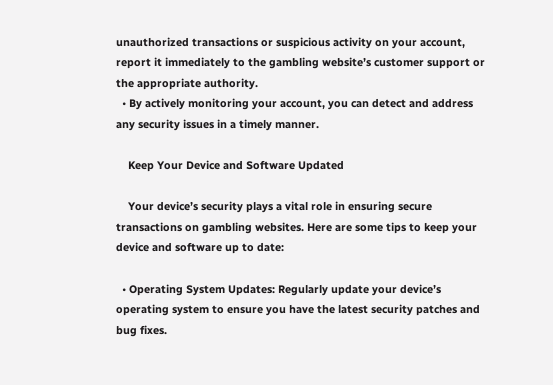unauthorized transactions or suspicious activity on your account, report it immediately to the gambling website’s customer support or the appropriate authority.
  • By actively monitoring your account, you can detect and address any security issues in a timely manner.

    Keep Your Device and Software Updated

    Your device’s security plays a vital role in ensuring secure transactions on gambling websites. Here are some tips to keep your device and software up to date:

  • Operating System Updates: Regularly update your device’s operating system to ensure you have the latest security patches and bug fixes.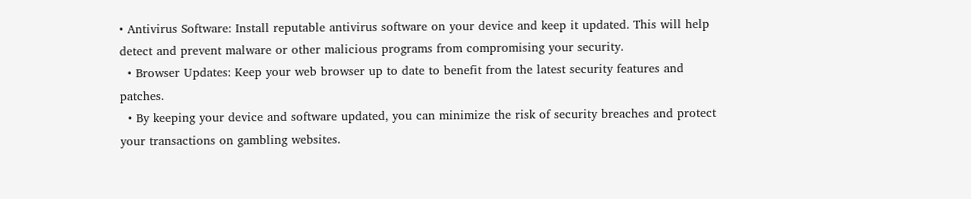• Antivirus Software: Install reputable antivirus software on your device and keep it updated. This will help detect and prevent malware or other malicious programs from compromising your security.
  • Browser Updates: Keep your web browser up to date to benefit from the latest security features and patches.
  • By keeping your device and software updated, you can minimize the risk of security breaches and protect your transactions on gambling websites.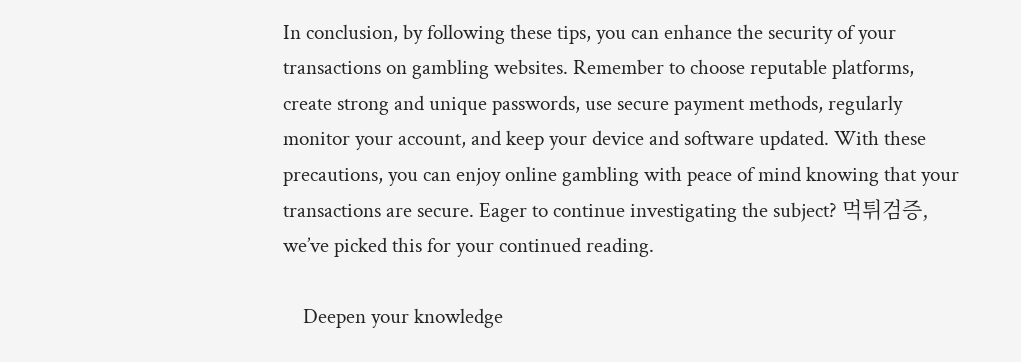In conclusion, by following these tips, you can enhance the security of your transactions on gambling websites. Remember to choose reputable platforms, create strong and unique passwords, use secure payment methods, regularly monitor your account, and keep your device and software updated. With these precautions, you can enjoy online gambling with peace of mind knowing that your transactions are secure. Eager to continue investigating the subject? 먹튀검증, we’ve picked this for your continued reading.

    Deepen your knowledge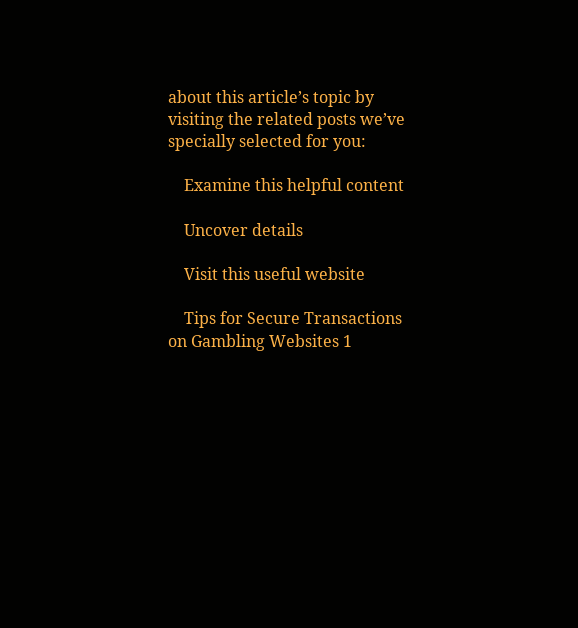about this article’s topic by visiting the related posts we’ve specially selected for you:

    Examine this helpful content

    Uncover details

    Visit this useful website

    Tips for Secure Transactions on Gambling Websites 1